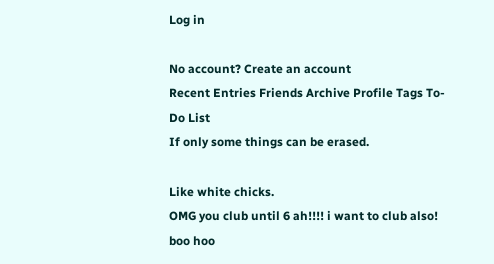Log in

No account? Create an account
Recent Entries Friends Archive Profile Tags To-Do List
If only some things can be erased.

Like white chicks.
OMG you club until 6 ah!!!! i want to club also! boo hoo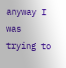anyway I was trying to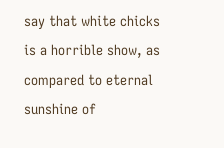say that white chicks is a horrible show, as compared to eternal sunshine of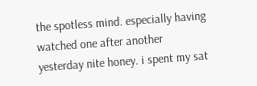the spotless mind. especially having watched one after another yesterday nite honey. i spent my sat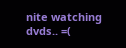nite watching dvds.. =(